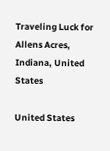Traveling Luck for Allens Acres, Indiana, United States

United States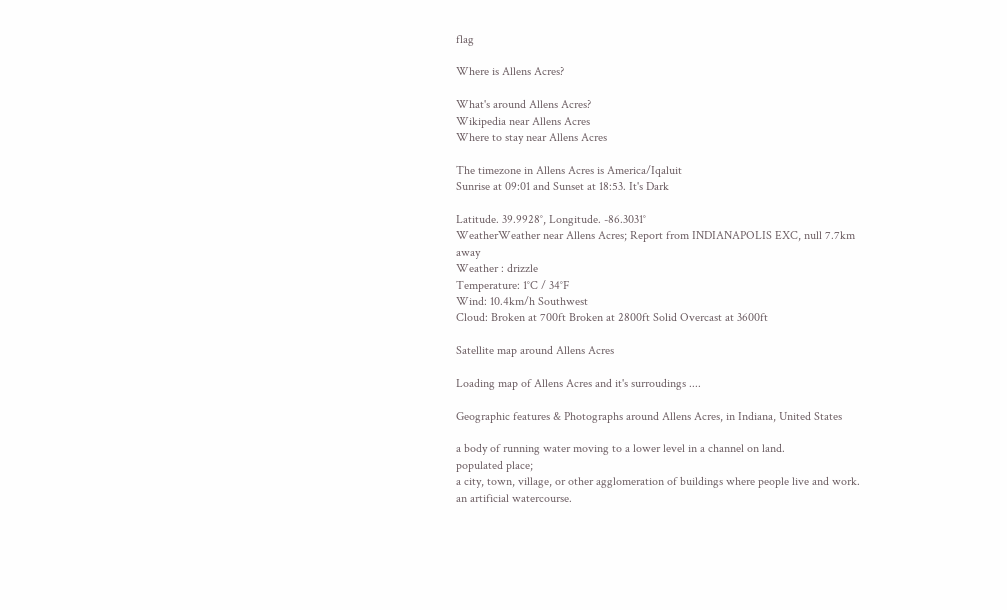flag

Where is Allens Acres?

What's around Allens Acres?
Wikipedia near Allens Acres
Where to stay near Allens Acres

The timezone in Allens Acres is America/Iqaluit
Sunrise at 09:01 and Sunset at 18:53. It's Dark

Latitude. 39.9928°, Longitude. -86.3031°
WeatherWeather near Allens Acres; Report from INDIANAPOLIS EXC, null 7.7km away
Weather : drizzle
Temperature: 1°C / 34°F
Wind: 10.4km/h Southwest
Cloud: Broken at 700ft Broken at 2800ft Solid Overcast at 3600ft

Satellite map around Allens Acres

Loading map of Allens Acres and it's surroudings ....

Geographic features & Photographs around Allens Acres, in Indiana, United States

a body of running water moving to a lower level in a channel on land.
populated place;
a city, town, village, or other agglomeration of buildings where people live and work.
an artificial watercourse.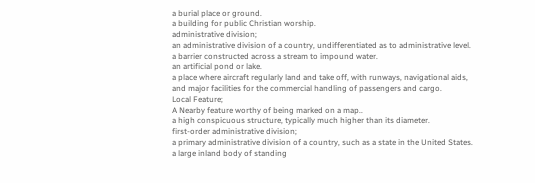a burial place or ground.
a building for public Christian worship.
administrative division;
an administrative division of a country, undifferentiated as to administrative level.
a barrier constructed across a stream to impound water.
an artificial pond or lake.
a place where aircraft regularly land and take off, with runways, navigational aids, and major facilities for the commercial handling of passengers and cargo.
Local Feature;
A Nearby feature worthy of being marked on a map..
a high conspicuous structure, typically much higher than its diameter.
first-order administrative division;
a primary administrative division of a country, such as a state in the United States.
a large inland body of standing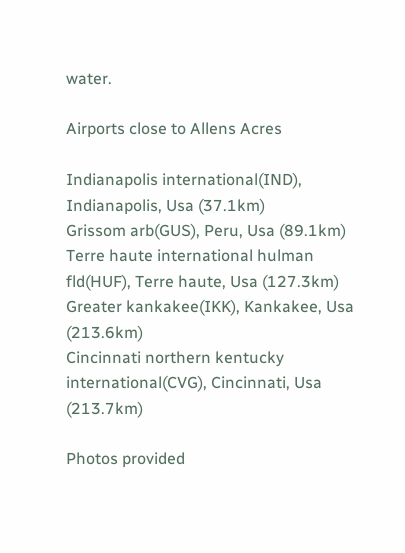water.

Airports close to Allens Acres

Indianapolis international(IND), Indianapolis, Usa (37.1km)
Grissom arb(GUS), Peru, Usa (89.1km)
Terre haute international hulman fld(HUF), Terre haute, Usa (127.3km)
Greater kankakee(IKK), Kankakee, Usa (213.6km)
Cincinnati northern kentucky international(CVG), Cincinnati, Usa (213.7km)

Photos provided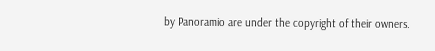by Panoramio are under the copyright of their owners.